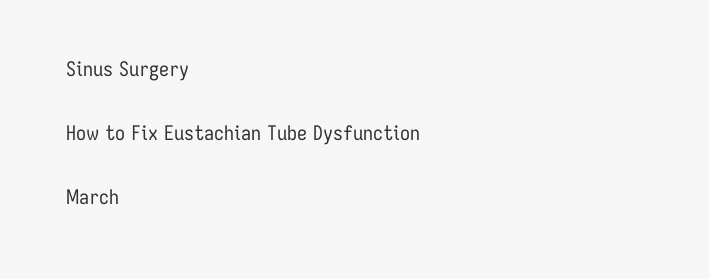Sinus Surgery

How to Fix Eustachian Tube Dysfunction

March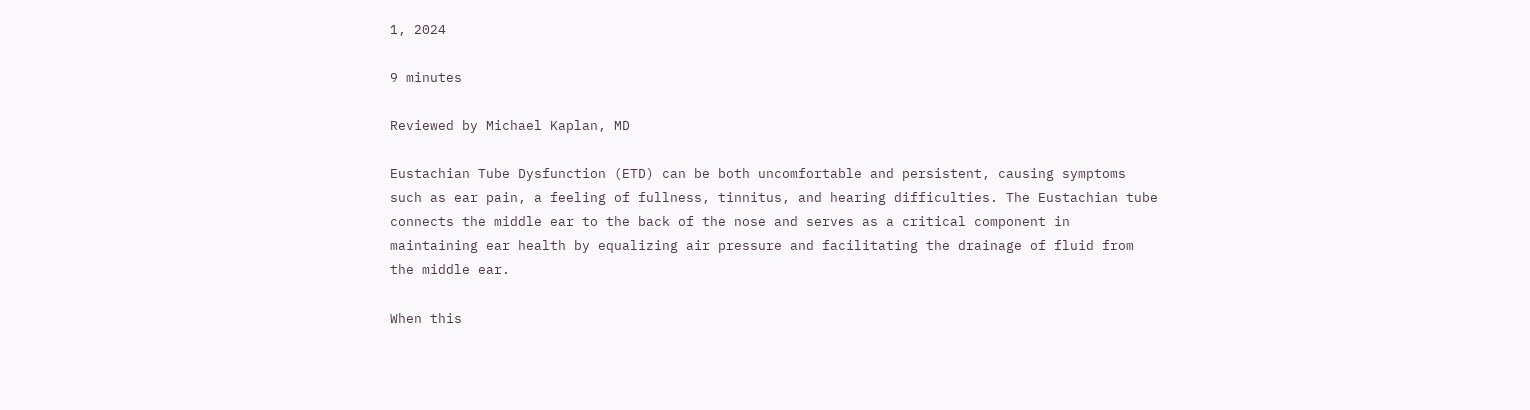1, 2024

9 minutes

Reviewed by Michael Kaplan, MD

Eustachian Tube Dysfunction (ETD) can be both uncomfortable and persistent, causing symptoms such as ear pain, a feeling of fullness, tinnitus, and hearing difficulties. The Eustachian tube connects the middle ear to the back of the nose and serves as a critical component in maintaining ear health by equalizing air pressure and facilitating the drainage of fluid from the middle ear.

When this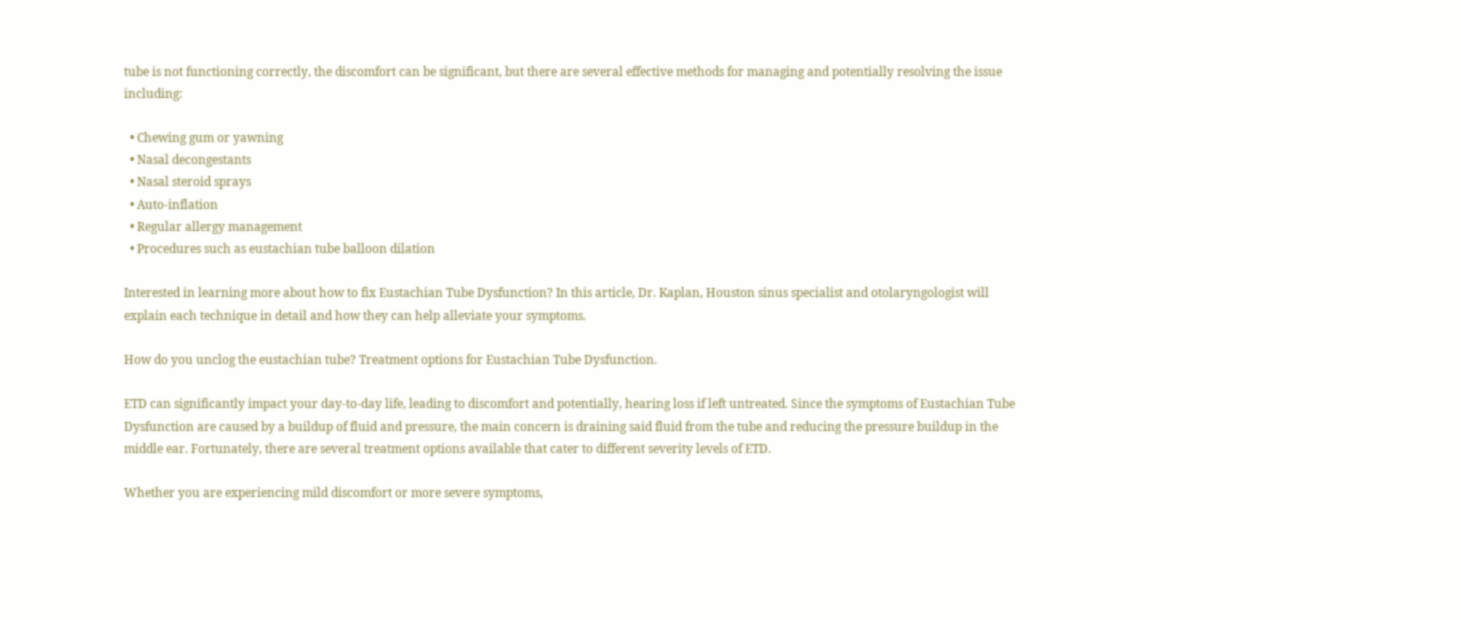tube is not functioning correctly, the discomfort can be significant, but there are several effective methods for managing and potentially resolving the issue including:

  • Chewing gum or yawning
  • Nasal decongestants
  • Nasal steroid sprays
  • Auto-inflation
  • Regular allergy management
  • Procedures such as eustachian tube balloon dilation

Interested in learning more about how to fix Eustachian Tube Dysfunction? In this article, Dr. Kaplan, Houston sinus specialist and otolaryngologist will explain each technique in detail and how they can help alleviate your symptoms.

How do you unclog the eustachian tube? Treatment options for Eustachian Tube Dysfunction.

ETD can significantly impact your day-to-day life, leading to discomfort and potentially, hearing loss if left untreated. Since the symptoms of Eustachian Tube Dysfunction are caused by a buildup of fluid and pressure, the main concern is draining said fluid from the tube and reducing the pressure buildup in the middle ear. Fortunately, there are several treatment options available that cater to different severity levels of ETD.

Whether you are experiencing mild discomfort or more severe symptoms,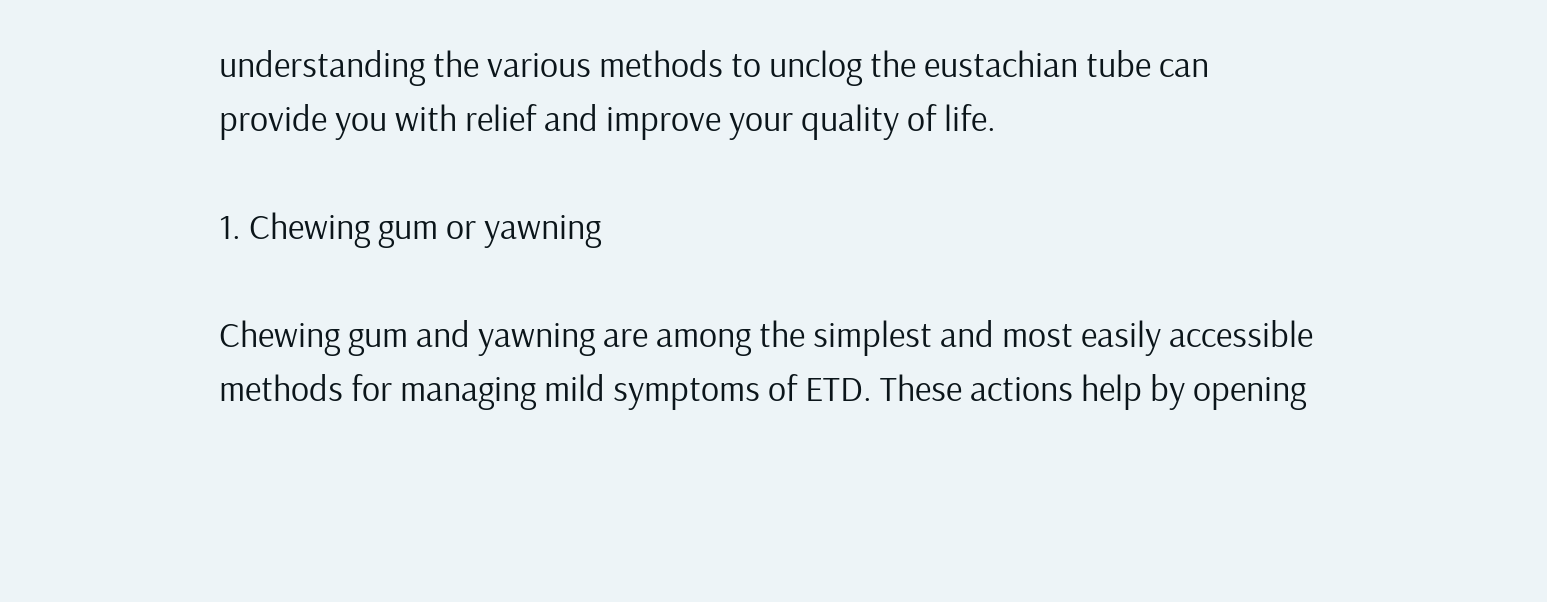understanding the various methods to unclog the eustachian tube can provide you with relief and improve your quality of life.

1. Chewing gum or yawning

Chewing gum and yawning are among the simplest and most easily accessible methods for managing mild symptoms of ETD. These actions help by opening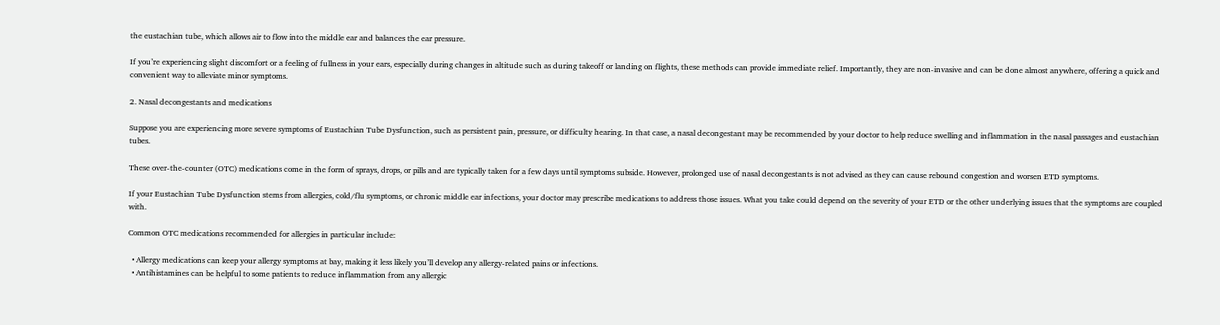the eustachian tube, which allows air to flow into the middle ear and balances the ear pressure.

If you’re experiencing slight discomfort or a feeling of fullness in your ears, especially during changes in altitude such as during takeoff or landing on flights, these methods can provide immediate relief. Importantly, they are non-invasive and can be done almost anywhere, offering a quick and convenient way to alleviate minor symptoms.

2. Nasal decongestants and medications

Suppose you are experiencing more severe symptoms of Eustachian Tube Dysfunction, such as persistent pain, pressure, or difficulty hearing. In that case, a nasal decongestant may be recommended by your doctor to help reduce swelling and inflammation in the nasal passages and eustachian tubes.

These over-the-counter (OTC) medications come in the form of sprays, drops, or pills and are typically taken for a few days until symptoms subside. However, prolonged use of nasal decongestants is not advised as they can cause rebound congestion and worsen ETD symptoms.

If your Eustachian Tube Dysfunction stems from allergies, cold/flu symptoms, or chronic middle ear infections, your doctor may prescribe medications to address those issues. What you take could depend on the severity of your ETD or the other underlying issues that the symptoms are coupled with.

Common OTC medications recommended for allergies in particular include:

  • Allergy medications can keep your allergy symptoms at bay, making it less likely you’ll develop any allergy-related pains or infections.
  • Antihistamines can be helpful to some patients to reduce inflammation from any allergic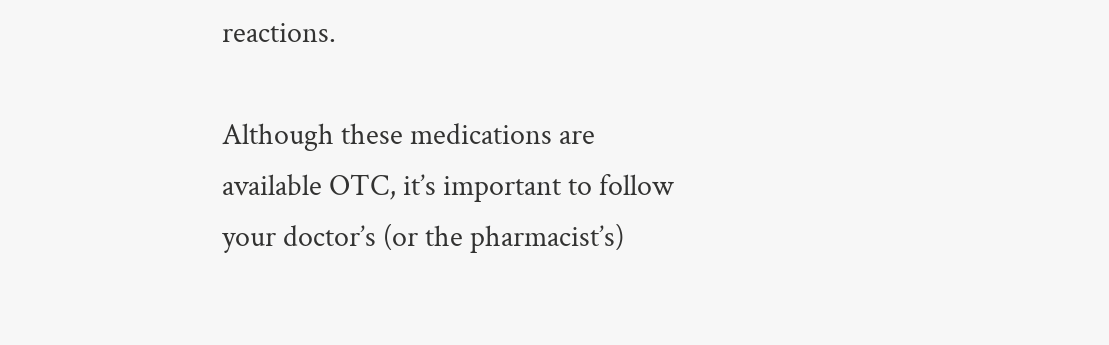reactions.

Although these medications are available OTC, it’s important to follow your doctor’s (or the pharmacist’s)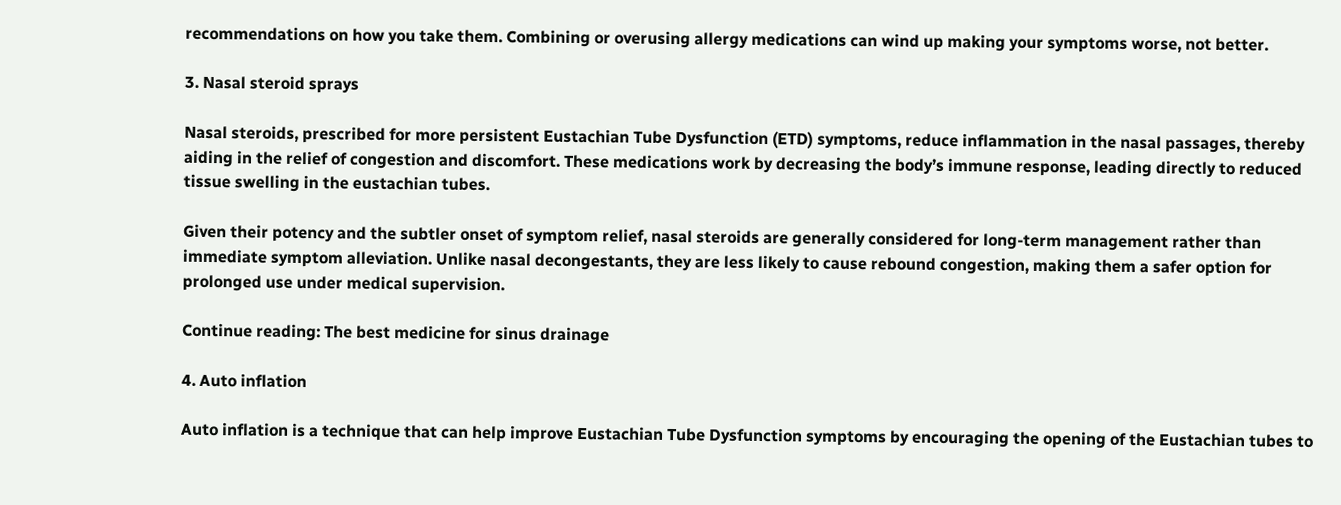recommendations on how you take them. Combining or overusing allergy medications can wind up making your symptoms worse, not better.

3. Nasal steroid sprays

Nasal steroids, prescribed for more persistent Eustachian Tube Dysfunction (ETD) symptoms, reduce inflammation in the nasal passages, thereby aiding in the relief of congestion and discomfort. These medications work by decreasing the body’s immune response, leading directly to reduced tissue swelling in the eustachian tubes.

Given their potency and the subtler onset of symptom relief, nasal steroids are generally considered for long-term management rather than immediate symptom alleviation. Unlike nasal decongestants, they are less likely to cause rebound congestion, making them a safer option for prolonged use under medical supervision.

Continue reading: The best medicine for sinus drainage

4. Auto inflation

Auto inflation is a technique that can help improve Eustachian Tube Dysfunction symptoms by encouraging the opening of the Eustachian tubes to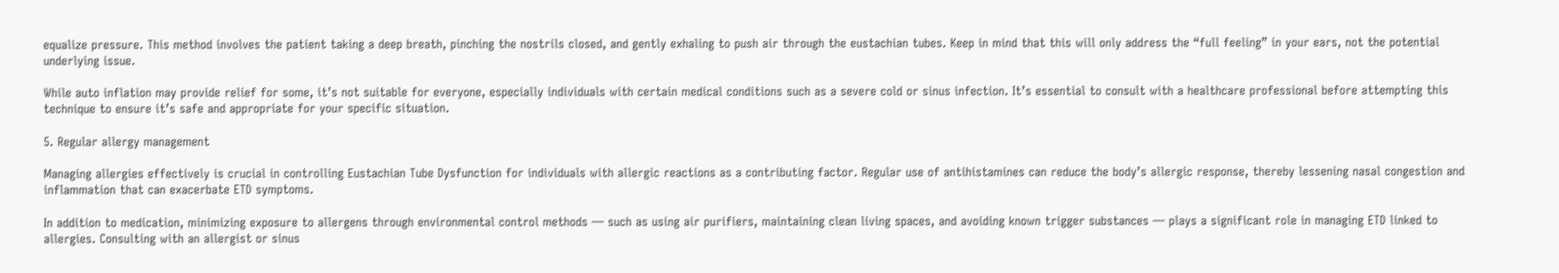equalize pressure. This method involves the patient taking a deep breath, pinching the nostrils closed, and gently exhaling to push air through the eustachian tubes. Keep in mind that this will only address the “full feeling” in your ears, not the potential underlying issue.

While auto inflation may provide relief for some, it’s not suitable for everyone, especially individuals with certain medical conditions such as a severe cold or sinus infection. It’s essential to consult with a healthcare professional before attempting this technique to ensure it’s safe and appropriate for your specific situation.

5. Regular allergy management

Managing allergies effectively is crucial in controlling Eustachian Tube Dysfunction for individuals with allergic reactions as a contributing factor. Regular use of antihistamines can reduce the body’s allergic response, thereby lessening nasal congestion and inflammation that can exacerbate ETD symptoms.

In addition to medication, minimizing exposure to allergens through environmental control methods — such as using air purifiers, maintaining clean living spaces, and avoiding known trigger substances — plays a significant role in managing ETD linked to allergies. Consulting with an allergist or sinus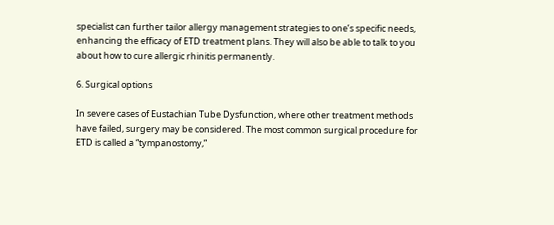specialist can further tailor allergy management strategies to one’s specific needs, enhancing the efficacy of ETD treatment plans. They will also be able to talk to you about how to cure allergic rhinitis permanently.

6. Surgical options

In severe cases of Eustachian Tube Dysfunction, where other treatment methods have failed, surgery may be considered. The most common surgical procedure for ETD is called a “tympanostomy,”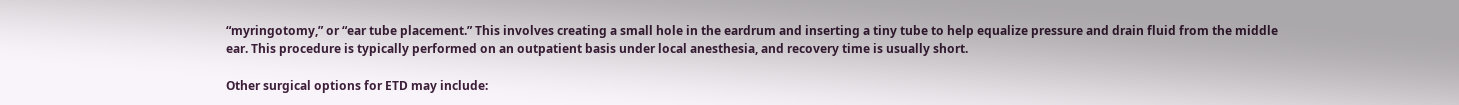“myringotomy,” or “ear tube placement.” This involves creating a small hole in the eardrum and inserting a tiny tube to help equalize pressure and drain fluid from the middle ear. This procedure is typically performed on an outpatient basis under local anesthesia, and recovery time is usually short.

Other surgical options for ETD may include: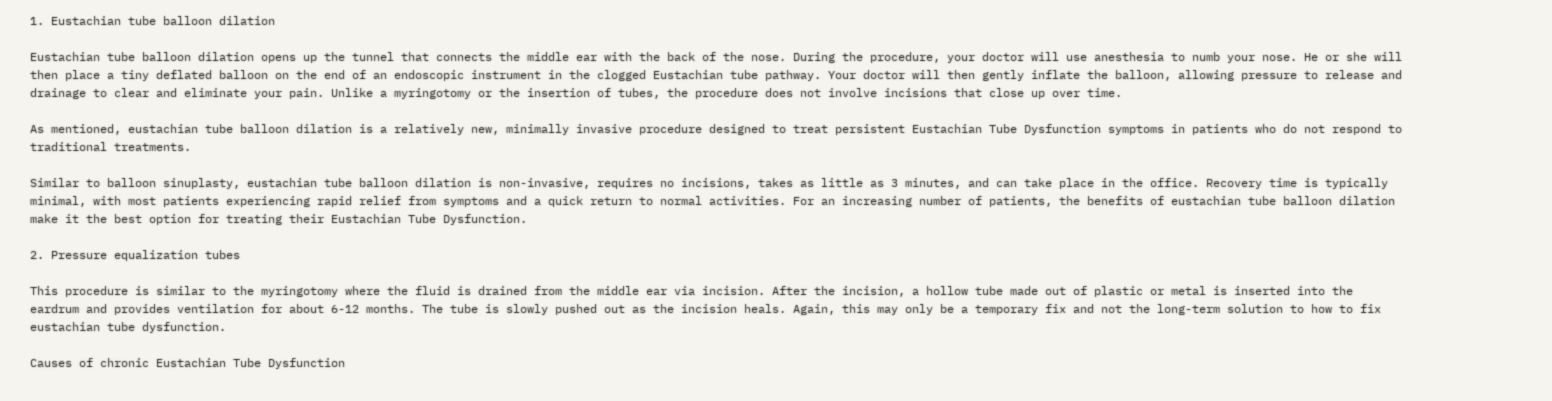1. Eustachian tube balloon dilation

Eustachian tube balloon dilation opens up the tunnel that connects the middle ear with the back of the nose. During the procedure, your doctor will use anesthesia to numb your nose. He or she will then place a tiny deflated balloon on the end of an endoscopic instrument in the clogged Eustachian tube pathway. Your doctor will then gently inflate the balloon, allowing pressure to release and drainage to clear and eliminate your pain. Unlike a myringotomy or the insertion of tubes, the procedure does not involve incisions that close up over time.

As mentioned, eustachian tube balloon dilation is a relatively new, minimally invasive procedure designed to treat persistent Eustachian Tube Dysfunction symptoms in patients who do not respond to traditional treatments.

Similar to balloon sinuplasty, eustachian tube balloon dilation is non-invasive, requires no incisions, takes as little as 3 minutes, and can take place in the office. Recovery time is typically minimal, with most patients experiencing rapid relief from symptoms and a quick return to normal activities. For an increasing number of patients, the benefits of eustachian tube balloon dilation make it the best option for treating their Eustachian Tube Dysfunction.

2. Pressure equalization tubes

This procedure is similar to the myringotomy where the fluid is drained from the middle ear via incision. After the incision, a hollow tube made out of plastic or metal is inserted into the eardrum and provides ventilation for about 6-12 months. The tube is slowly pushed out as the incision heals. Again, this may only be a temporary fix and not the long-term solution to how to fix eustachian tube dysfunction.

Causes of chronic Eustachian Tube Dysfunction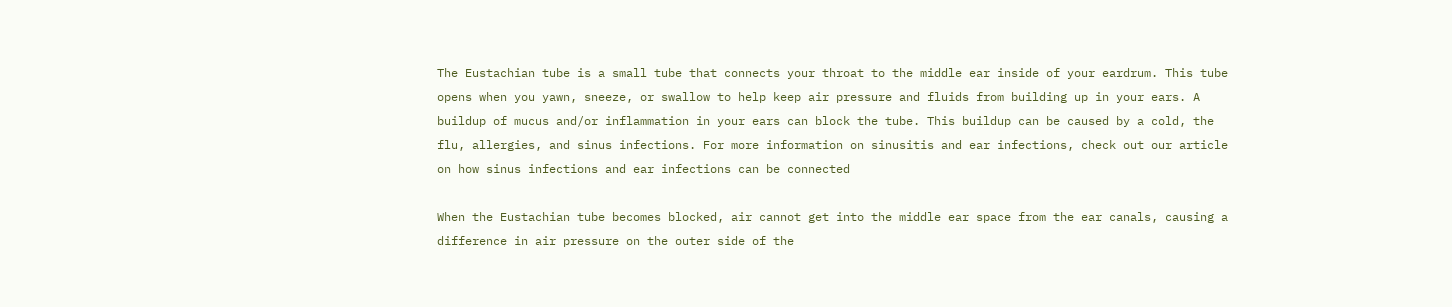The Eustachian tube is a small tube that connects your throat to the middle ear inside of your eardrum. This tube opens when you yawn, sneeze, or swallow to help keep air pressure and fluids from building up in your ears. A buildup of mucus and/or inflammation in your ears can block the tube. This buildup can be caused by a cold, the flu, allergies, and sinus infections. For more information on sinusitis and ear infections, check out our article on how sinus infections and ear infections can be connected

When the Eustachian tube becomes blocked, air cannot get into the middle ear space from the ear canals, causing a difference in air pressure on the outer side of the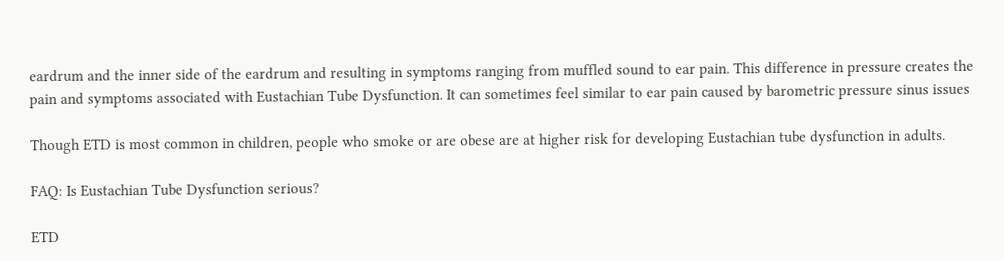eardrum and the inner side of the eardrum and resulting in symptoms ranging from muffled sound to ear pain. This difference in pressure creates the pain and symptoms associated with Eustachian Tube Dysfunction. It can sometimes feel similar to ear pain caused by barometric pressure sinus issues

Though ETD is most common in children, people who smoke or are obese are at higher risk for developing Eustachian tube dysfunction in adults.

FAQ: Is Eustachian Tube Dysfunction serious?

ETD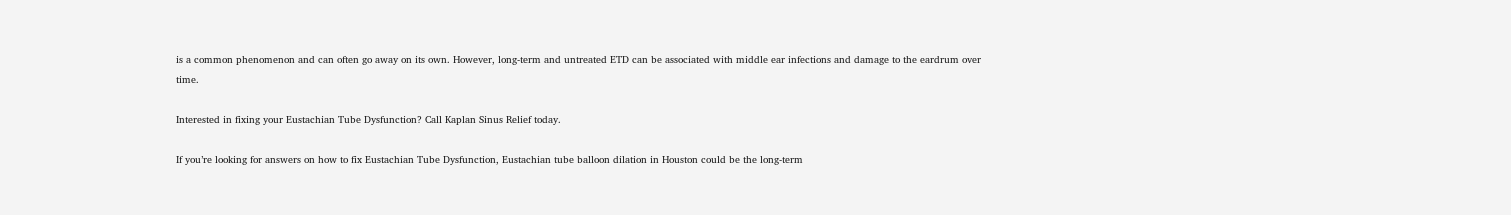is a common phenomenon and can often go away on its own. However, long-term and untreated ETD can be associated with middle ear infections and damage to the eardrum over time.

Interested in fixing your Eustachian Tube Dysfunction? Call Kaplan Sinus Relief today.

If you’re looking for answers on how to fix Eustachian Tube Dysfunction, Eustachian tube balloon dilation in Houston could be the long-term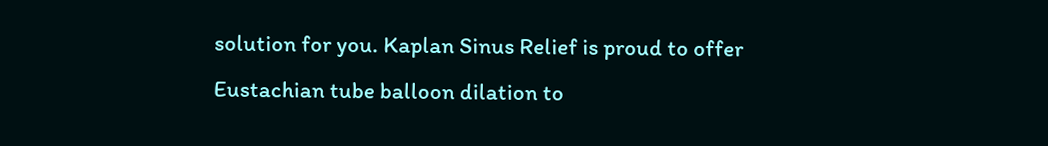solution for you. Kaplan Sinus Relief is proud to offer Eustachian tube balloon dilation to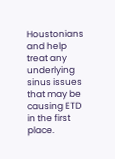Houstonians and help treat any underlying sinus issues that may be causing ETD in the first place.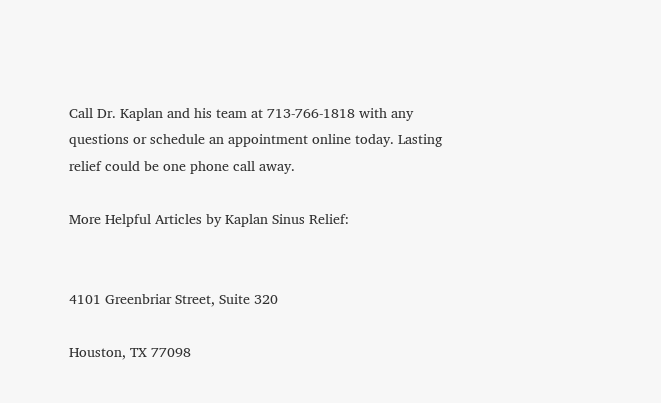Call Dr. Kaplan and his team at 713-766-1818 with any questions or schedule an appointment online today. Lasting relief could be one phone call away.

More Helpful Articles by Kaplan Sinus Relief:


4101 Greenbriar Street, Suite 320

Houston, TX 77098